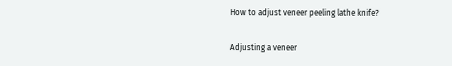How to adjust veneer peeling lathe knife?

Adjusting a veneer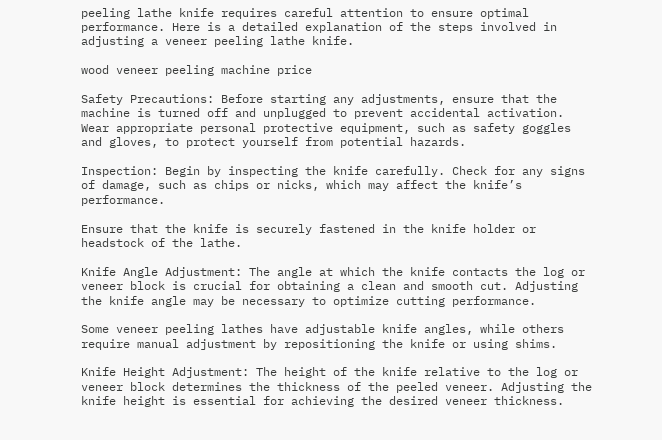peeling lathe knife requires careful attention to ensure optimal performance. Here is a detailed explanation of the steps involved in adjusting a veneer peeling lathe knife.

wood veneer peeling machine price

Safety Precautions: Before starting any adjustments, ensure that the machine is turned off and unplugged to prevent accidental activation. Wear appropriate personal protective equipment, such as safety goggles and gloves, to protect yourself from potential hazards.

Inspection: Begin by inspecting the knife carefully. Check for any signs of damage, such as chips or nicks, which may affect the knife’s performance.

Ensure that the knife is securely fastened in the knife holder or headstock of the lathe.

Knife Angle Adjustment: The angle at which the knife contacts the log or veneer block is crucial for obtaining a clean and smooth cut. Adjusting the knife angle may be necessary to optimize cutting performance.

Some veneer peeling lathes have adjustable knife angles, while others require manual adjustment by repositioning the knife or using shims.

Knife Height Adjustment: The height of the knife relative to the log or veneer block determines the thickness of the peeled veneer. Adjusting the knife height is essential for achieving the desired veneer thickness.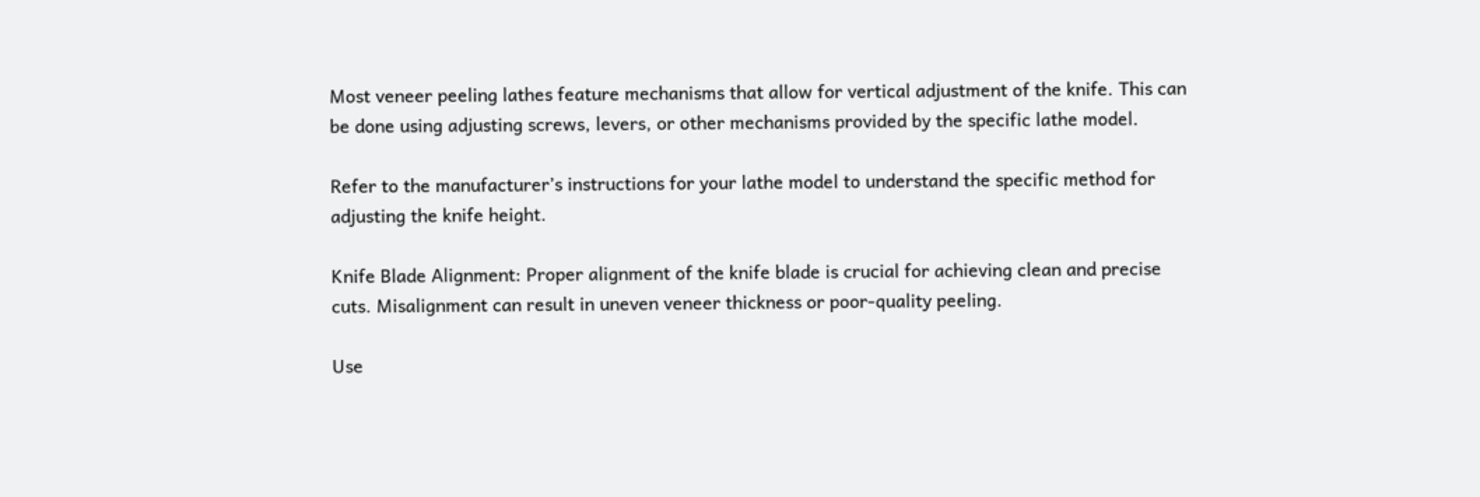Most veneer peeling lathes feature mechanisms that allow for vertical adjustment of the knife. This can be done using adjusting screws, levers, or other mechanisms provided by the specific lathe model.

Refer to the manufacturer’s instructions for your lathe model to understand the specific method for adjusting the knife height.

Knife Blade Alignment: Proper alignment of the knife blade is crucial for achieving clean and precise cuts. Misalignment can result in uneven veneer thickness or poor-quality peeling.

Use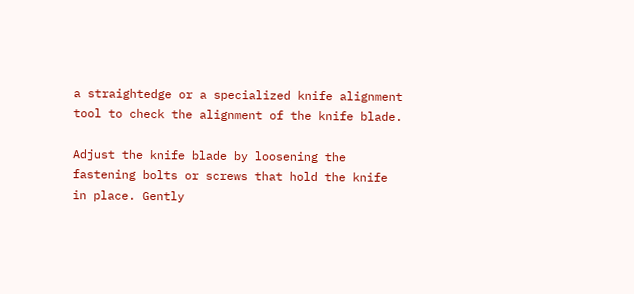a straightedge or a specialized knife alignment tool to check the alignment of the knife blade.

Adjust the knife blade by loosening the fastening bolts or screws that hold the knife in place. Gently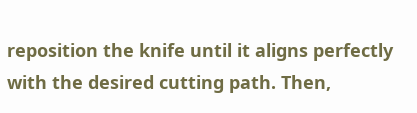reposition the knife until it aligns perfectly with the desired cutting path. Then,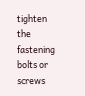tighten the fastening bolts or screws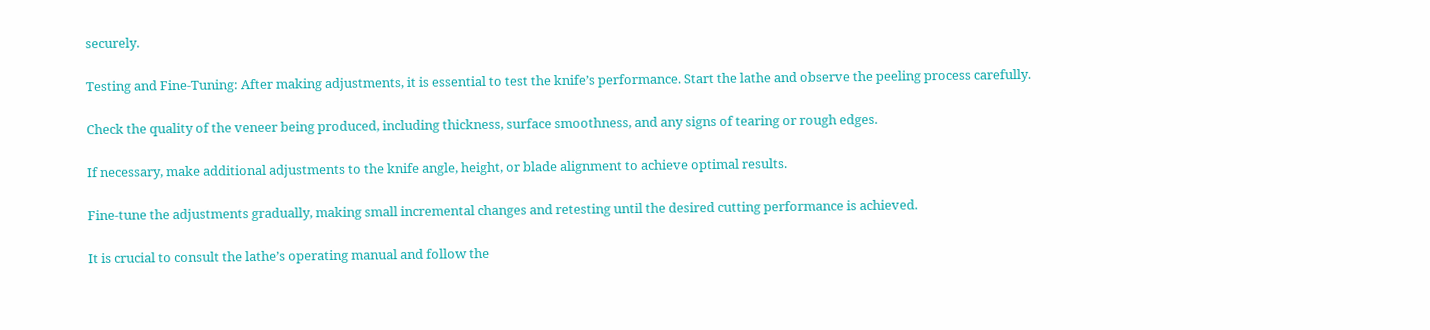securely.

Testing and Fine-Tuning: After making adjustments, it is essential to test the knife’s performance. Start the lathe and observe the peeling process carefully.

Check the quality of the veneer being produced, including thickness, surface smoothness, and any signs of tearing or rough edges.

If necessary, make additional adjustments to the knife angle, height, or blade alignment to achieve optimal results.

Fine-tune the adjustments gradually, making small incremental changes and retesting until the desired cutting performance is achieved.

It is crucial to consult the lathe’s operating manual and follow the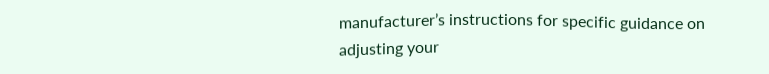manufacturer’s instructions for specific guidance on adjusting your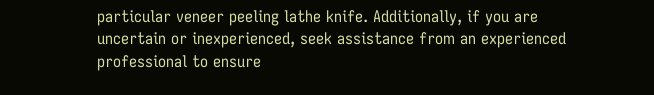particular veneer peeling lathe knife. Additionally, if you are uncertain or inexperienced, seek assistance from an experienced professional to ensure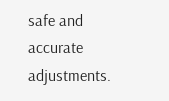safe and accurate adjustments.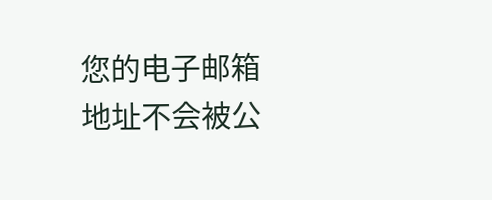您的电子邮箱地址不会被公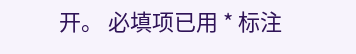开。 必填项已用 * 标注